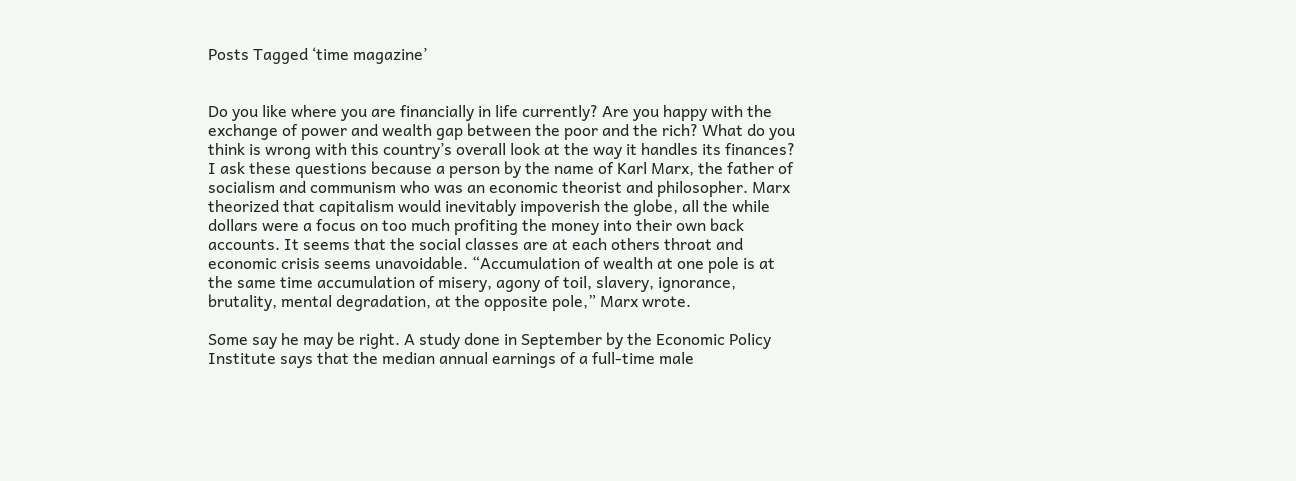Posts Tagged ‘time magazine’


Do you like where you are financially in life currently? Are you happy with the exchange of power and wealth gap between the poor and the rich? What do you think is wrong with this country’s overall look at the way it handles its finances? I ask these questions because a person by the name of Karl Marx, the father of socialism and communism who was an economic theorist and philosopher. Marx theorized that capitalism would inevitably impoverish the globe, all the while dollars were a focus on too much profiting the money into their own back accounts. It seems that the social classes are at each others throat and economic crisis seems unavoidable. “Accumulation of wealth at one pole is at the same time accumulation of misery, agony of toil, slavery, ignorance, brutality, mental degradation, at the opposite pole,” Marx wrote.

Some say he may be right. A study done in September by the Economic Policy Institute says that the median annual earnings of a full-time male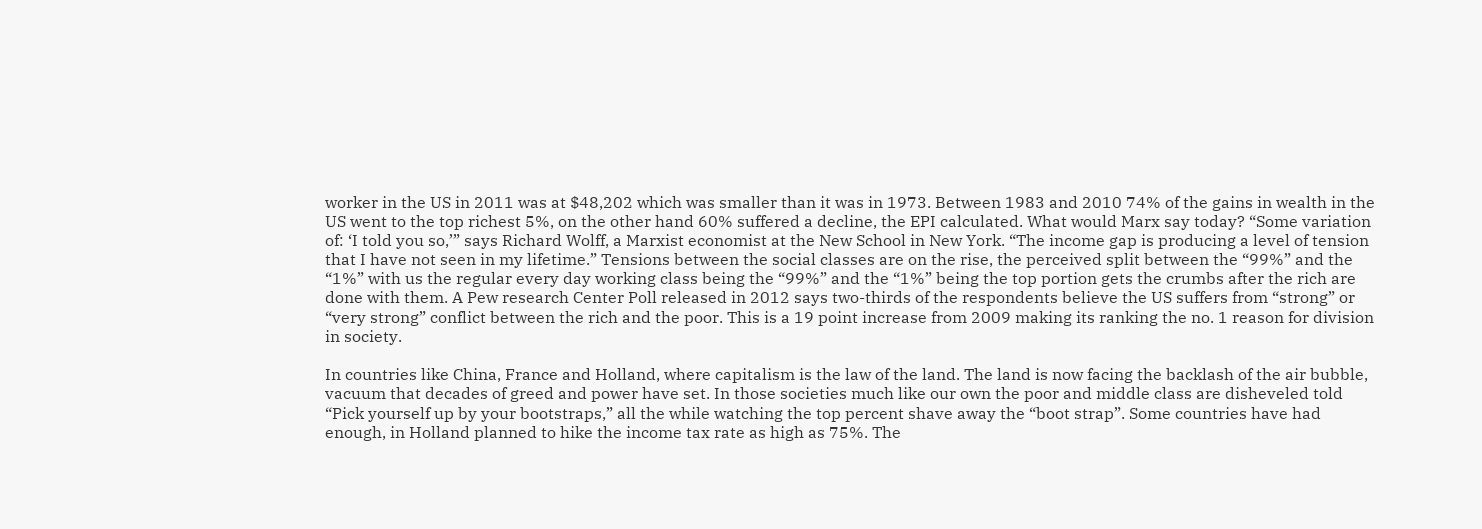worker in the US in 2011 was at $48,202 which was smaller than it was in 1973. Between 1983 and 2010 74% of the gains in wealth in the US went to the top richest 5%, on the other hand 60% suffered a decline, the EPI calculated. What would Marx say today? “Some variation of: ‘I told you so,’” says Richard Wolff, a Marxist economist at the New School in New York. “The income gap is producing a level of tension that I have not seen in my lifetime.” Tensions between the social classes are on the rise, the perceived split between the “99%” and the “1%” with us the regular every day working class being the “99%” and the “1%” being the top portion gets the crumbs after the rich are done with them. A Pew research Center Poll released in 2012 says two-thirds of the respondents believe the US suffers from “strong” or “very strong” conflict between the rich and the poor. This is a 19 point increase from 2009 making its ranking the no. 1 reason for division in society.

In countries like China, France and Holland, where capitalism is the law of the land. The land is now facing the backlash of the air bubble, vacuum that decades of greed and power have set. In those societies much like our own the poor and middle class are disheveled told “Pick yourself up by your bootstraps,” all the while watching the top percent shave away the “boot strap”. Some countries have had enough, in Holland planned to hike the income tax rate as high as 75%. The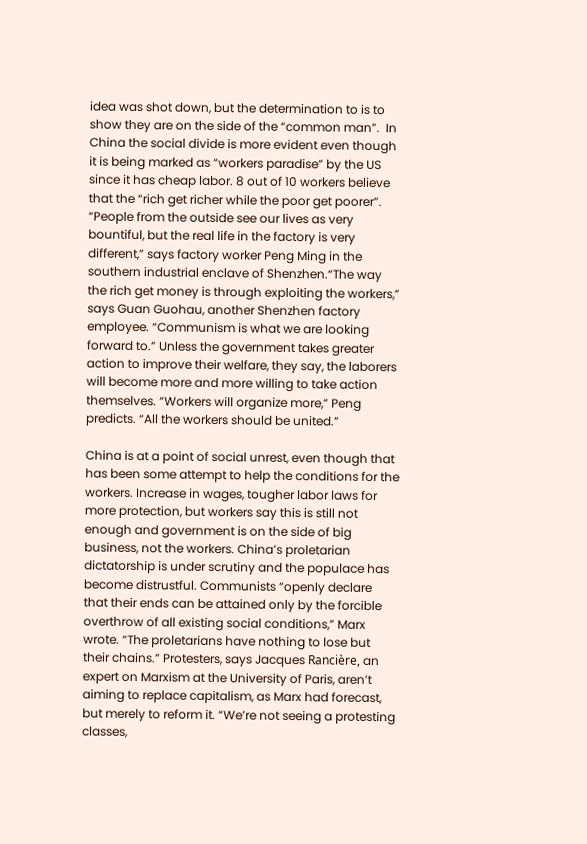idea was shot down, but the determination to is to show they are on the side of the “common man”.  In China the social divide is more evident even though it is being marked as “workers paradise” by the US since it has cheap labor. 8 out of 10 workers believe that the “rich get richer while the poor get poorer”. “People from the outside see our lives as very bountiful, but the real life in the factory is very different,” says factory worker Peng Ming in the southern industrial enclave of Shenzhen.“The way the rich get money is through exploiting the workers,” says Guan Guohau, another Shenzhen factory employee. “Communism is what we are looking forward to.” Unless the government takes greater action to improve their welfare, they say, the laborers will become more and more willing to take action themselves. “Workers will organize more,” Peng predicts. “All the workers should be united.”

China is at a point of social unrest, even though that has been some attempt to help the conditions for the workers. Increase in wages, tougher labor laws for more protection, but workers say this is still not enough and government is on the side of big business, not the workers. China’s proletarian dictatorship is under scrutiny and the populace has become distrustful. Communists “openly declare that their ends can be attained only by the forcible overthrow of all existing social conditions,” Marx wrote. “The proletarians have nothing to lose but their chains.” Protesters, says Jacques Rancière, an expert on Marxism at the University of Paris, aren’t aiming to replace capitalism, as Marx had forecast, but merely to reform it. “We’re not seeing a protesting classes,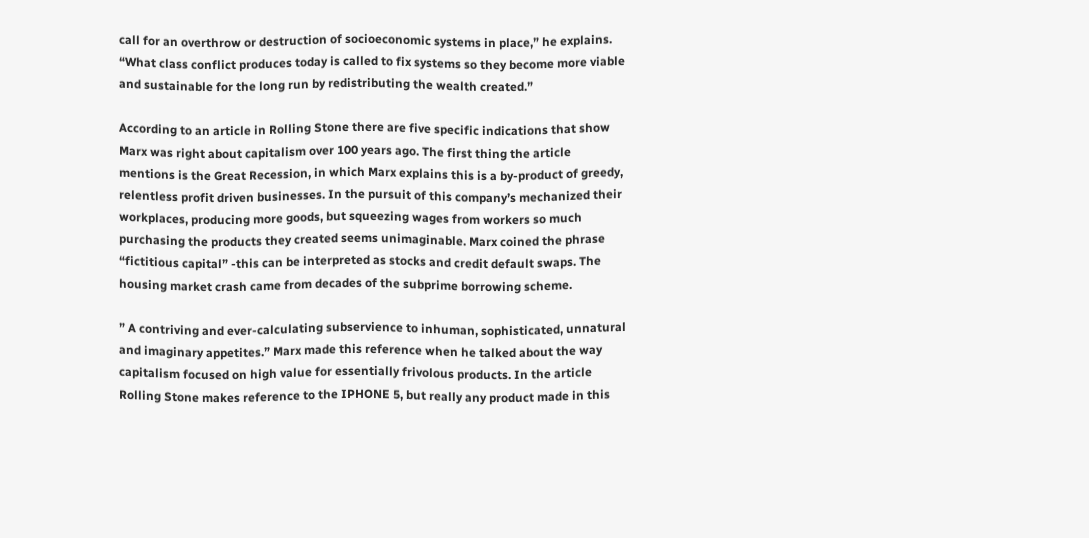call for an overthrow or destruction of socioeconomic systems in place,” he explains. “What class conflict produces today is called to fix systems so they become more viable and sustainable for the long run by redistributing the wealth created.”

According to an article in Rolling Stone there are five specific indications that show Marx was right about capitalism over 100 years ago. The first thing the article mentions is the Great Recession, in which Marx explains this is a by-product of greedy, relentless profit driven businesses. In the pursuit of this company’s mechanized their workplaces, producing more goods, but squeezing wages from workers so much purchasing the products they created seems unimaginable. Marx coined the phrase “fictitious capital” -this can be interpreted as stocks and credit default swaps. The housing market crash came from decades of the subprime borrowing scheme.

” A contriving and ever-calculating subservience to inhuman, sophisticated, unnatural and imaginary appetites.” Marx made this reference when he talked about the way capitalism focused on high value for essentially frivolous products. In the article Rolling Stone makes reference to the IPHONE 5, but really any product made in this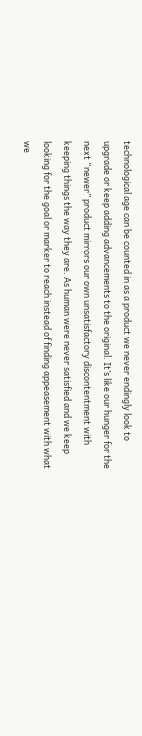technological age can be counted in as a product we never endingly look to upgrade or keep adding advancements to the original. It’s like our hunger for the next “newer” product mirrors our own unsatisfactory discontentment with keeping things the way they are. As human were never satisfied and we keep looking for the goal or marker to reach instead of finding appeasement with what we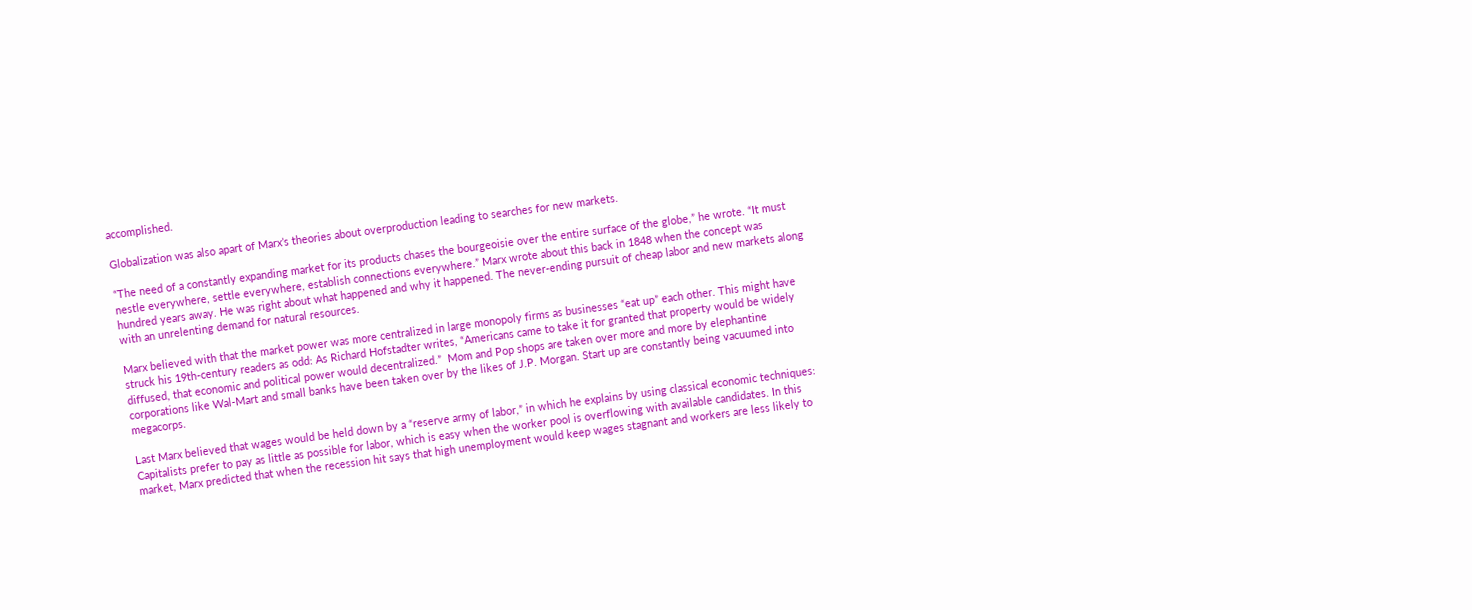accomplished.

Globalization was also apart of Marx’s theories about overproduction leading to searches for new markets.

“The need of a constantly expanding market for its products chases the bourgeoisie over the entire surface of the globe,” he wrote. “It must nestle everywhere, settle everywhere, establish connections everywhere.” Marx wrote about this back in 1848 when the concept was hundred years away. He was right about what happened and why it happened. The never-ending pursuit of cheap labor and new markets along with an unrelenting demand for natural resources.

Marx believed with that the market power was more centralized in large monopoly firms as businesses “eat up” each other. This might have struck his 19th-century readers as odd: As Richard Hofstadter writes, “Americans came to take it for granted that property would be widely diffused, that economic and political power would decentralized.”  Mom and Pop shops are taken over more and more by elephantine corporations like Wal-Mart and small banks have been taken over by the likes of J.P. Morgan. Start up are constantly being vacuumed into megacorps.

Last Marx believed that wages would be held down by a “reserve army of labor,” in which he explains by using classical economic techniques: Capitalists prefer to pay as little as possible for labor, which is easy when the worker pool is overflowing with available candidates. In this market, Marx predicted that when the recession hit says that high unemployment would keep wages stagnant and workers are less likely to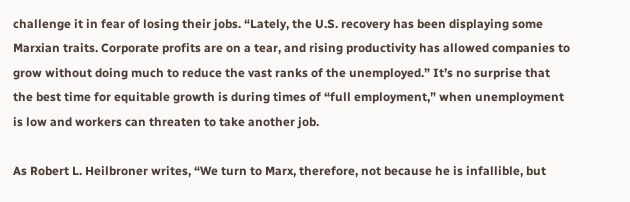challenge it in fear of losing their jobs. “Lately, the U.S. recovery has been displaying some Marxian traits. Corporate profits are on a tear, and rising productivity has allowed companies to grow without doing much to reduce the vast ranks of the unemployed.” It’s no surprise that the best time for equitable growth is during times of “full employment,” when unemployment is low and workers can threaten to take another job.

As Robert L. Heilbroner writes, “We turn to Marx, therefore, not because he is infallible, but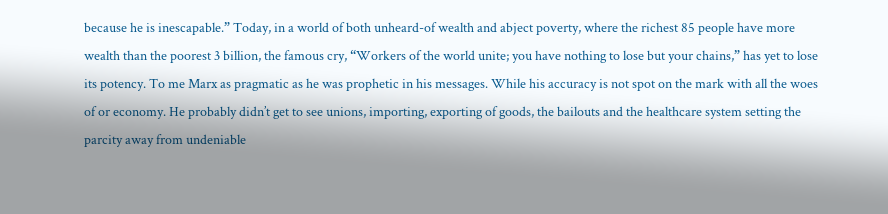because he is inescapable.” Today, in a world of both unheard-of wealth and abject poverty, where the richest 85 people have more wealth than the poorest 3 billion, the famous cry, “Workers of the world unite; you have nothing to lose but your chains,” has yet to lose its potency. To me Marx as pragmatic as he was prophetic in his messages. While his accuracy is not spot on the mark with all the woes of or economy. He probably didn’t get to see unions, importing, exporting of goods, the bailouts and the healthcare system setting the parcity away from undeniable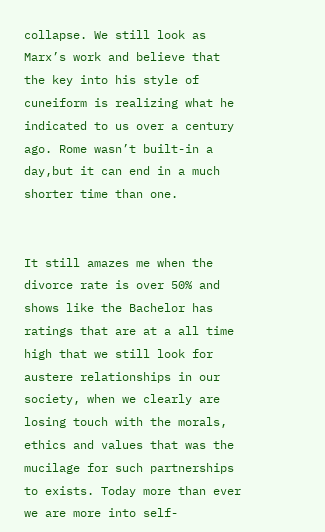collapse. We still look as Marx’s work and believe that the key into his style of cuneiform is realizing what he indicated to us over a century ago. Rome wasn’t built-in a day,but it can end in a much shorter time than one.


It still amazes me when the divorce rate is over 50% and shows like the Bachelor has ratings that are at a all time high that we still look for austere relationships in our society, when we clearly are losing touch with the morals, ethics and values that was the mucilage for such partnerships to exists. Today more than ever we are more into self-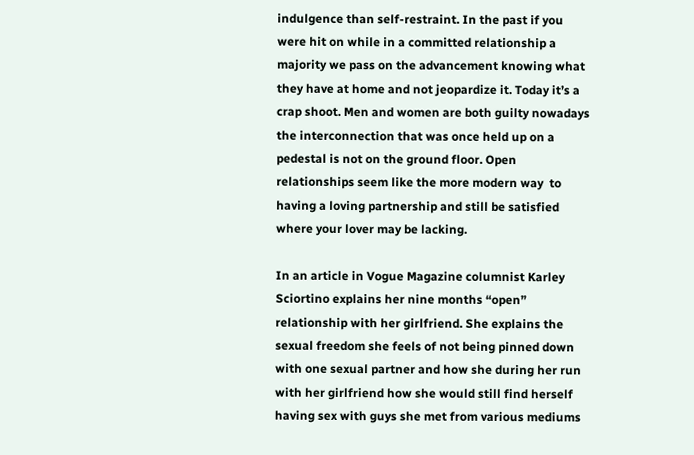indulgence than self-restraint. In the past if you were hit on while in a committed relationship a majority we pass on the advancement knowing what they have at home and not jeopardize it. Today it’s a crap shoot. Men and women are both guilty nowadays the interconnection that was once held up on a pedestal is not on the ground floor. Open relationships seem like the more modern way  to having a loving partnership and still be satisfied where your lover may be lacking.

In an article in Vogue Magazine columnist Karley Sciortino explains her nine months “open” relationship with her girlfriend. She explains the sexual freedom she feels of not being pinned down with one sexual partner and how she during her run with her girlfriend how she would still find herself having sex with guys she met from various mediums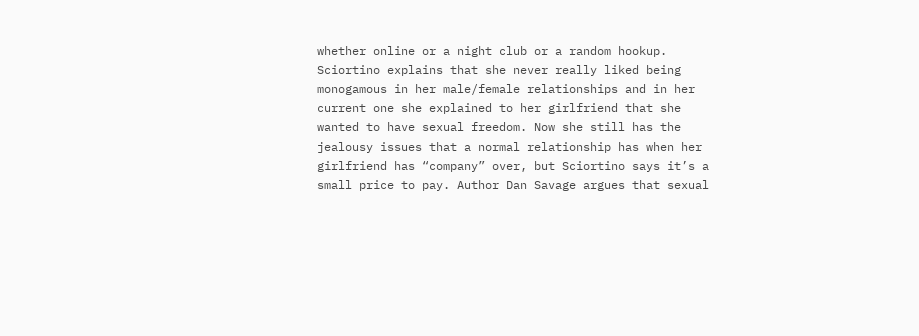whether online or a night club or a random hookup. Sciortino explains that she never really liked being monogamous in her male/female relationships and in her current one she explained to her girlfriend that she wanted to have sexual freedom. Now she still has the jealousy issues that a normal relationship has when her girlfriend has “company” over, but Sciortino says it’s a small price to pay. Author Dan Savage argues that sexual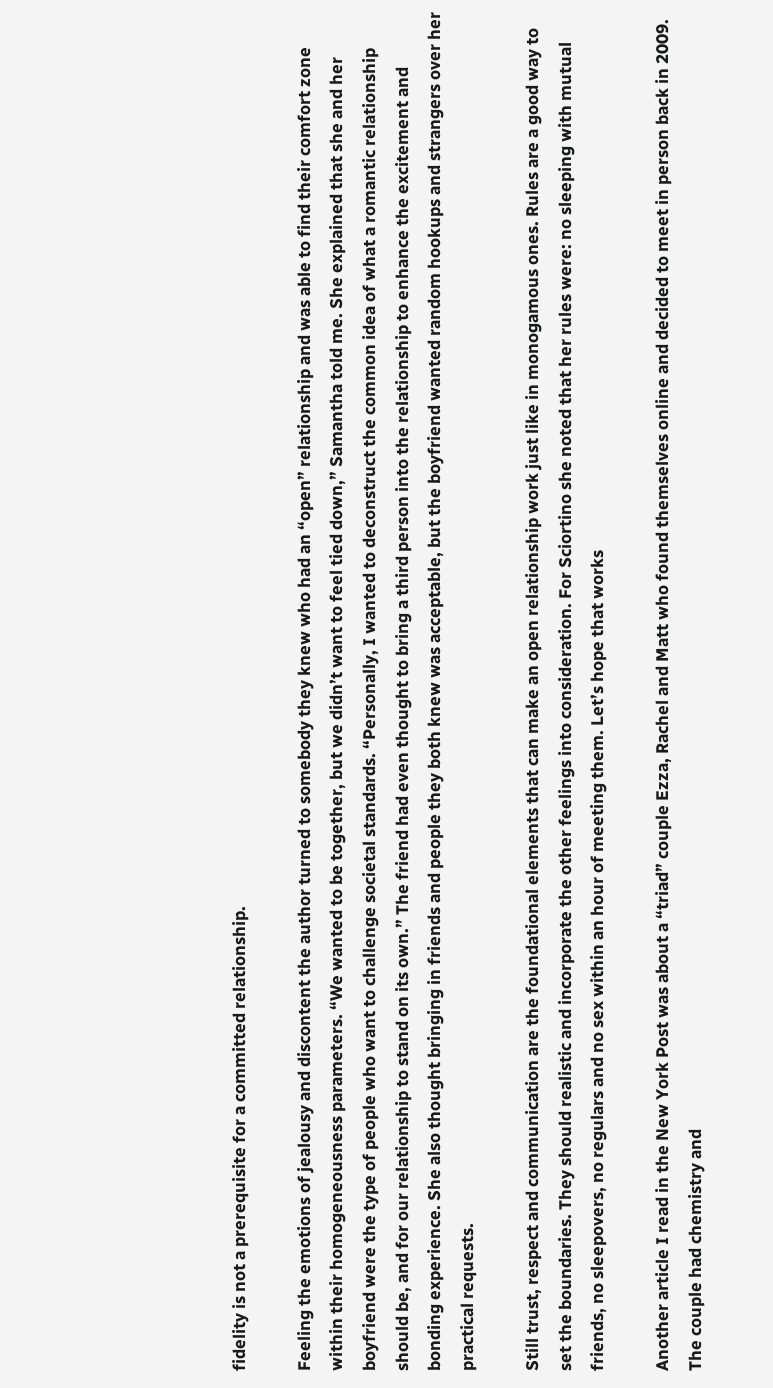fidelity is not a prerequisite for a committed relationship.

Feeling the emotions of jealousy and discontent the author turned to somebody they knew who had an “open” relationship and was able to find their comfort zone within their homogeneousness parameters. “We wanted to be together, but we didn’t want to feel tied down,” Samantha told me. She explained that she and her boyfriend were the type of people who want to challenge societal standards. “Personally, I wanted to deconstruct the common idea of what a romantic relationship should be, and for our relationship to stand on its own.” The friend had even thought to bring a third person into the relationship to enhance the excitement and bonding experience. She also thought bringing in friends and people they both knew was acceptable, but the boyfriend wanted random hookups and strangers over her practical requests.

Still trust, respect and communication are the foundational elements that can make an open relationship work just like in monogamous ones. Rules are a good way to set the boundaries. They should realistic and incorporate the other feelings into consideration. For Sciortino she noted that her rules were: no sleeping with mutual friends, no sleepovers, no regulars and no sex within an hour of meeting them. Let’s hope that works

Another article I read in the New York Post was about a “triad” couple Ezza, Rachel and Matt who found themselves online and decided to meet in person back in 2009. The couple had chemistry and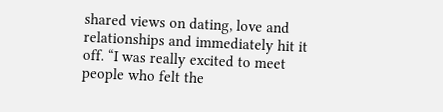shared views on dating, love and relationships and immediately hit it off. “I was really excited to meet people who felt the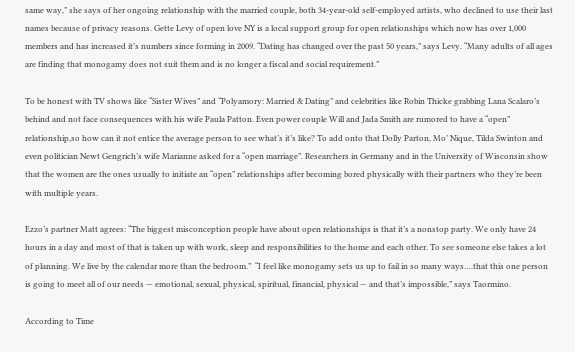same way,” she says of her ongoing relationship with the married couple, both 34-year-old self-employed artists, who declined to use their last names because of privacy reasons. Gette Levy of open love NY is a local support group for open relationships which now has over 1,000 members and has increased it’s numbers since forming in 2009. “Dating has changed over the past 50 years,” says Levy. “Many adults of all ages are finding that monogamy does not suit them and is no longer a fiscal and social requirement.”

To be honest with TV shows like “Sister Wives” and “Polyamory: Married & Dating” and celebrities like Robin Thicke grabbing Lana Scalaro’s behind and not face consequences with his wife Paula Patton. Even power couple Will and Jada Smith are rumored to have a “open” relationship,so how can it not entice the average person to see what’s it’s like? To add onto that Dolly Parton, Mo’ Nique, Tilda Swinton and even politician Newt Gengrich’s wife Marianne asked for a “open marriage”. Researchers in Germany and in the University of Wisconsin show that the women are the ones usually to initiate an “open” relationships after becoming bored physically with their partners who they’re been with multiple years.

Ezzo’s partner Matt agrees: “The biggest misconception people have about open relationships is that it’s a nonstop party. We only have 24 hours in a day and most of that is taken up with work, sleep and responsibilities to the home and each other. To see someone else takes a lot of planning. We live by the calendar more than the bedroom.”  “I feel like monogamy sets us up to fail in so many ways….that this one person is going to meet all of our needs — emotional, sexual, physical, spiritual, financial, physical — and that’s impossible,” says Taormino.

According to Time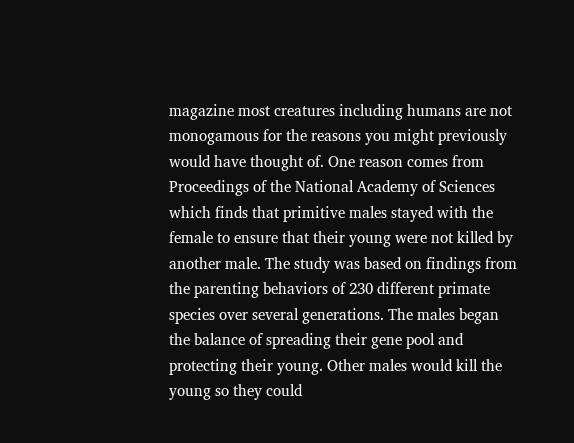magazine most creatures including humans are not monogamous for the reasons you might previously would have thought of. One reason comes from Proceedings of the National Academy of Sciences which finds that primitive males stayed with the female to ensure that their young were not killed by another male. The study was based on findings from the parenting behaviors of 230 different primate species over several generations. The males began the balance of spreading their gene pool and protecting their young. Other males would kill the young so they could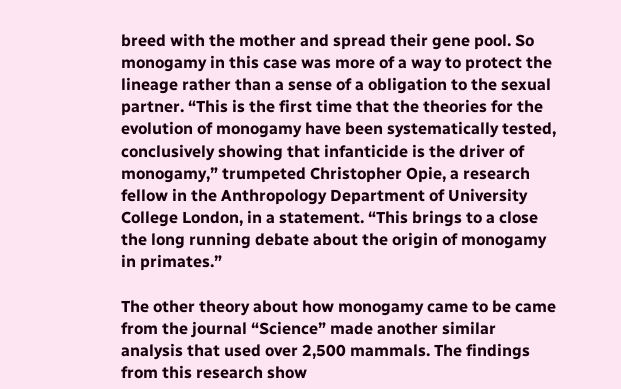breed with the mother and spread their gene pool. So monogamy in this case was more of a way to protect the lineage rather than a sense of a obligation to the sexual partner. “This is the first time that the theories for the evolution of monogamy have been systematically tested, conclusively showing that infanticide is the driver of monogamy,” trumpeted Christopher Opie, a research fellow in the Anthropology Department of University College London, in a statement. “This brings to a close the long running debate about the origin of monogamy in primates.”

The other theory about how monogamy came to be came from the journal “Science” made another similar analysis that used over 2,500 mammals. The findings from this research show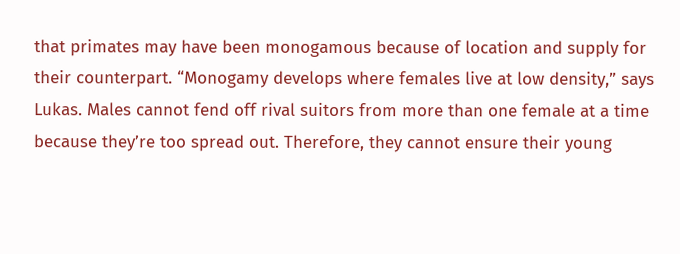that primates may have been monogamous because of location and supply for their counterpart. “Monogamy develops where females live at low density,” says Lukas. Males cannot fend off rival suitors from more than one female at a time because they’re too spread out. Therefore, they cannot ensure their young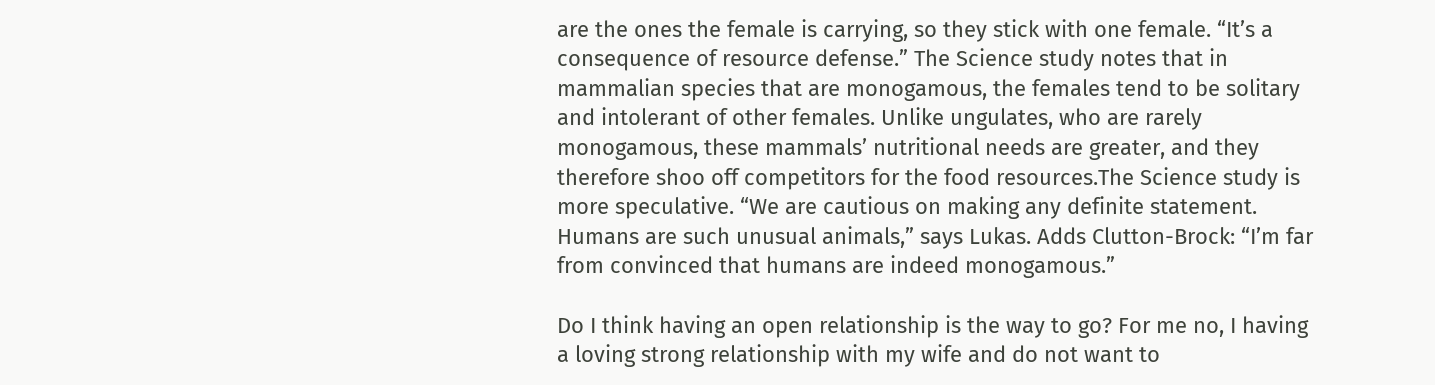are the ones the female is carrying, so they stick with one female. “It’s a consequence of resource defense.” The Science study notes that in mammalian species that are monogamous, the females tend to be solitary and intolerant of other females. Unlike ungulates, who are rarely monogamous, these mammals’ nutritional needs are greater, and they therefore shoo off competitors for the food resources.The Science study is more speculative. “We are cautious on making any definite statement. Humans are such unusual animals,” says Lukas. Adds Clutton-Brock: “I’m far from convinced that humans are indeed monogamous.”

Do I think having an open relationship is the way to go? For me no, I having a loving strong relationship with my wife and do not want to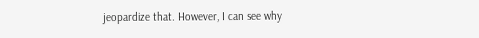jeopardize that. However, I can see why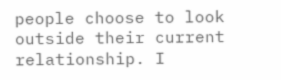people choose to look outside their current relationship. I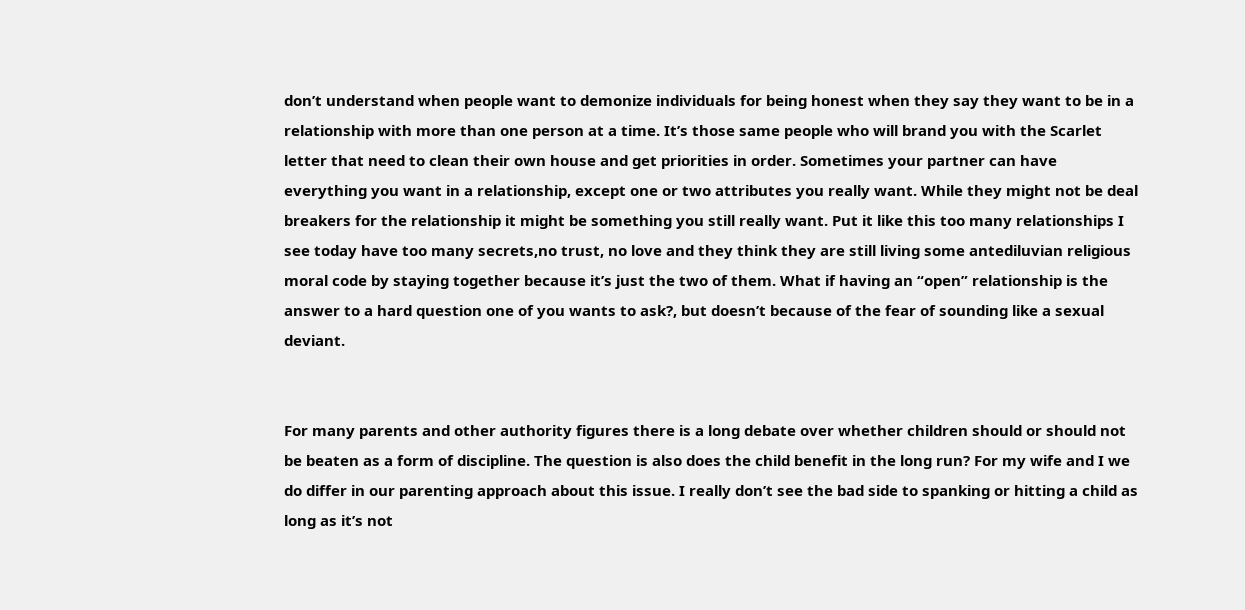don’t understand when people want to demonize individuals for being honest when they say they want to be in a relationship with more than one person at a time. It’s those same people who will brand you with the Scarlet letter that need to clean their own house and get priorities in order. Sometimes your partner can have everything you want in a relationship, except one or two attributes you really want. While they might not be deal breakers for the relationship it might be something you still really want. Put it like this too many relationships I see today have too many secrets,no trust, no love and they think they are still living some antediluvian religious moral code by staying together because it’s just the two of them. What if having an “open” relationship is the answer to a hard question one of you wants to ask?, but doesn’t because of the fear of sounding like a sexual deviant.


For many parents and other authority figures there is a long debate over whether children should or should not be beaten as a form of discipline. The question is also does the child benefit in the long run? For my wife and I we do differ in our parenting approach about this issue. I really don’t see the bad side to spanking or hitting a child as long as it’s not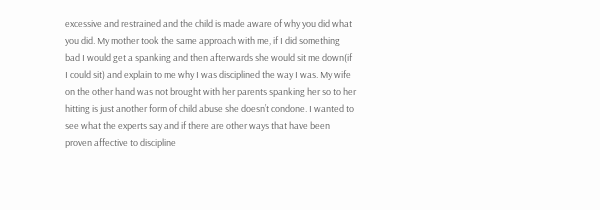excessive and restrained and the child is made aware of why you did what you did. My mother took the same approach with me, if I did something bad I would get a spanking and then afterwards she would sit me down(if I could sit) and explain to me why I was disciplined the way I was. My wife on the other hand was not brought with her parents spanking her so to her hitting is just another form of child abuse she doesn’t condone. I wanted to see what the experts say and if there are other ways that have been proven affective to discipline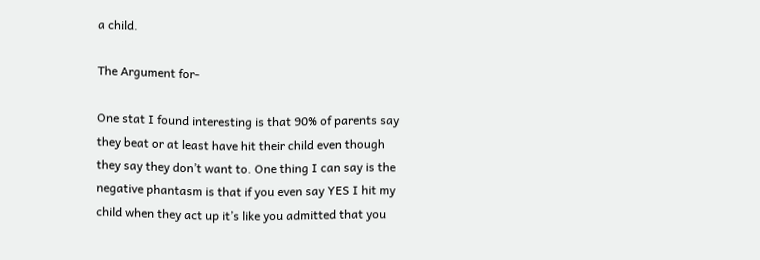a child.

The Argument for-

One stat I found interesting is that 90% of parents say they beat or at least have hit their child even though they say they don’t want to. One thing I can say is the negative phantasm is that if you even say YES I hit my child when they act up it’s like you admitted that you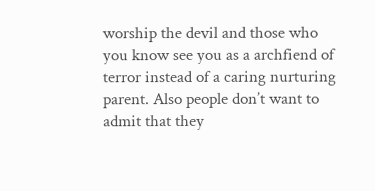worship the devil and those who you know see you as a archfiend of terror instead of a caring nurturing parent. Also people don’t want to admit that they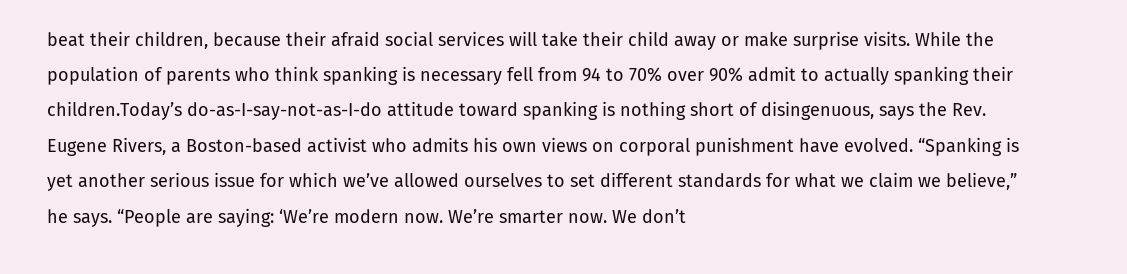beat their children, because their afraid social services will take their child away or make surprise visits. While the population of parents who think spanking is necessary fell from 94 to 70% over 90% admit to actually spanking their children.Today’s do-as-I-say-not-as-I-do attitude toward spanking is nothing short of disingenuous, says the Rev. Eugene Rivers, a Boston-based activist who admits his own views on corporal punishment have evolved. “Spanking is yet another serious issue for which we’ve allowed ourselves to set different standards for what we claim we believe,” he says. “People are saying: ‘We’re modern now. We’re smarter now. We don’t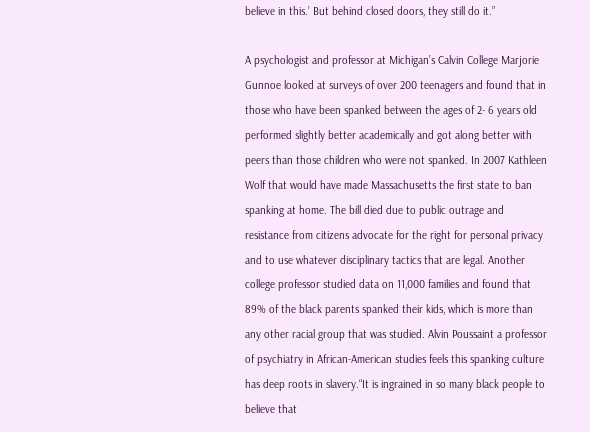believe in this.’ But behind closed doors, they still do it.”

A psychologist and professor at Michigan’s Calvin College Marjorie Gunnoe looked at surveys of over 200 teenagers and found that in those who have been spanked between the ages of 2- 6 years old performed slightly better academically and got along better with peers than those children who were not spanked. In 2007 Kathleen Wolf that would have made Massachusetts the first state to ban spanking at home. The bill died due to public outrage and resistance from citizens advocate for the right for personal privacy and to use whatever disciplinary tactics that are legal. Another college professor studied data on 11,000 families and found that 89% of the black parents spanked their kids, which is more than any other racial group that was studied. Alvin Poussaint a professor of psychiatry in African-American studies feels this spanking culture has deep roots in slavery.“It is ingrained in so many black people to believe that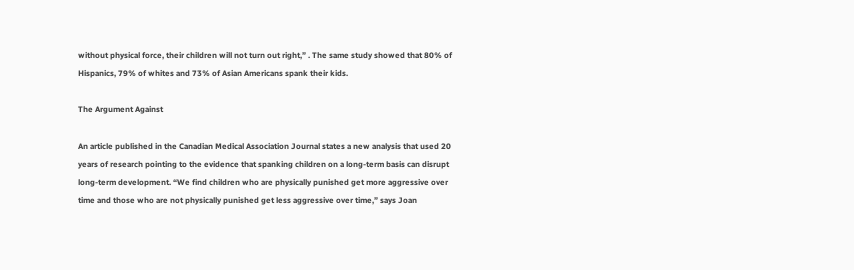without physical force, their children will not turn out right,” . The same study showed that 80% of Hispanics, 79% of whites and 73% of Asian Americans spank their kids.

The Argument Against

An article published in the Canadian Medical Association Journal states a new analysis that used 20 years of research pointing to the evidence that spanking children on a long-term basis can disrupt long-term development. “We find children who are physically punished get more aggressive over time and those who are not physically punished get less aggressive over time,” says Joan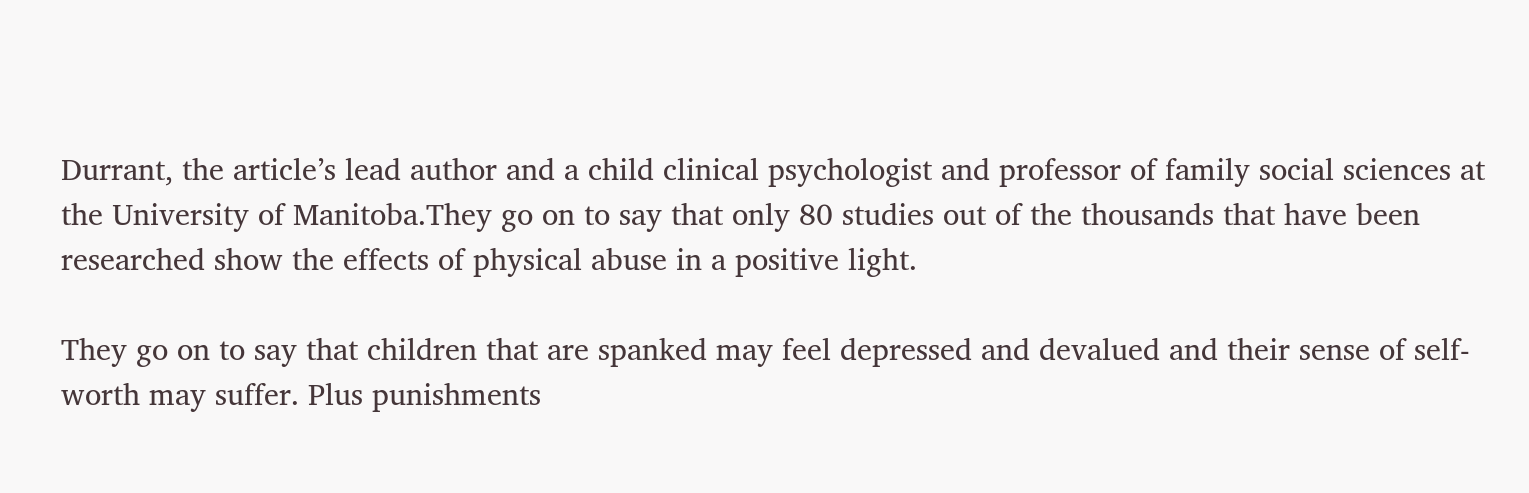Durrant, the article’s lead author and a child clinical psychologist and professor of family social sciences at the University of Manitoba.They go on to say that only 80 studies out of the thousands that have been researched show the effects of physical abuse in a positive light.

They go on to say that children that are spanked may feel depressed and devalued and their sense of self-worth may suffer. Plus punishments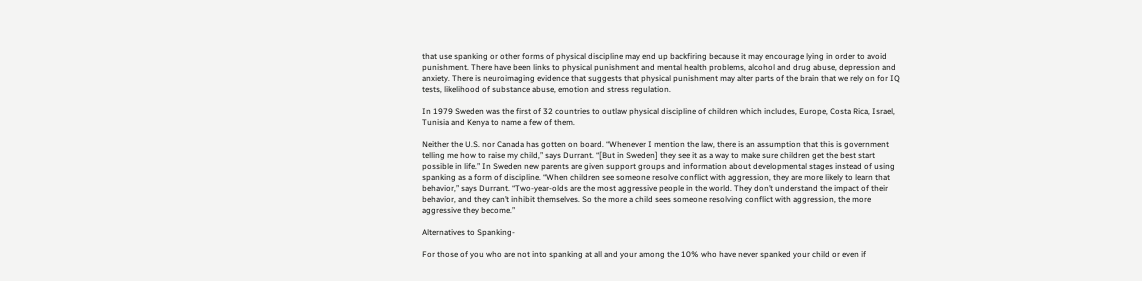that use spanking or other forms of physical discipline may end up backfiring because it may encourage lying in order to avoid punishment. There have been links to physical punishment and mental health problems, alcohol and drug abuse, depression and anxiety. There is neuroimaging evidence that suggests that physical punishment may alter parts of the brain that we rely on for IQ tests, likelihood of substance abuse, emotion and stress regulation.

In 1979 Sweden was the first of 32 countries to outlaw physical discipline of children which includes, Europe, Costa Rica, Israel, Tunisia and Kenya to name a few of them.

Neither the U.S. nor Canada has gotten on board. “Whenever I mention the law, there is an assumption that this is government telling me how to raise my child,” says Durrant. “[But in Sweden] they see it as a way to make sure children get the best start possible in life.” In Sweden new parents are given support groups and information about developmental stages instead of using spanking as a form of discipline. “When children see someone resolve conflict with aggression, they are more likely to learn that behavior,” says Durrant. “Two-year-olds are the most aggressive people in the world. They don’t understand the impact of their behavior, and they can’t inhibit themselves. So the more a child sees someone resolving conflict with aggression, the more aggressive they become.”

Alternatives to Spanking-

For those of you who are not into spanking at all and your among the 10% who have never spanked your child or even if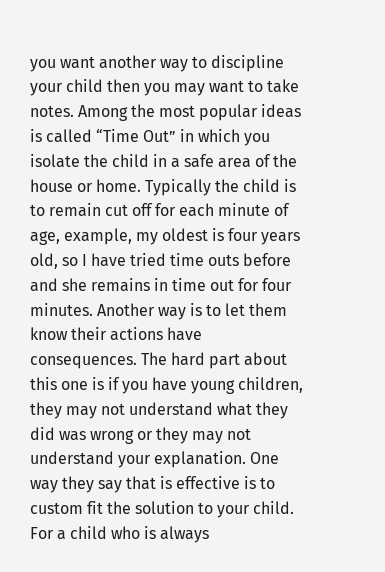you want another way to discipline your child then you may want to take notes. Among the most popular ideas is called “Time Out” in which you isolate the child in a safe area of the house or home. Typically the child is to remain cut off for each minute of age, example, my oldest is four years old, so I have tried time outs before and she remains in time out for four minutes. Another way is to let them know their actions have consequences. The hard part about this one is if you have young children, they may not understand what they did was wrong or they may not understand your explanation. One way they say that is effective is to custom fit the solution to your child. For a child who is always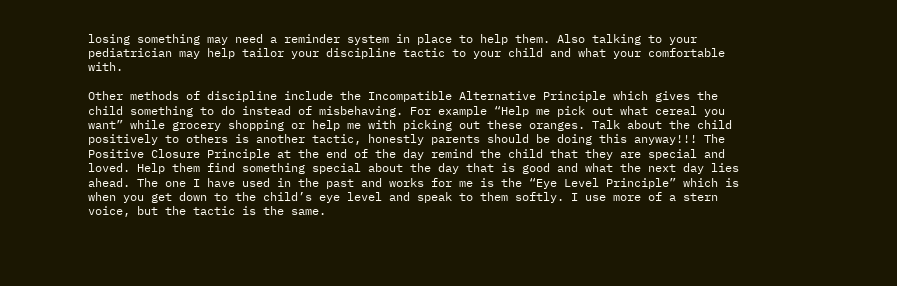losing something may need a reminder system in place to help them. Also talking to your pediatrician may help tailor your discipline tactic to your child and what your comfortable with.

Other methods of discipline include the Incompatible Alternative Principle which gives the child something to do instead of misbehaving. For example “Help me pick out what cereal you want” while grocery shopping or help me with picking out these oranges. Talk about the child positively to others is another tactic, honestly parents should be doing this anyway!!! The Positive Closure Principle at the end of the day remind the child that they are special and loved. Help them find something special about the day that is good and what the next day lies ahead. The one I have used in the past and works for me is the “Eye Level Principle” which is when you get down to the child’s eye level and speak to them softly. I use more of a stern voice, but the tactic is the same.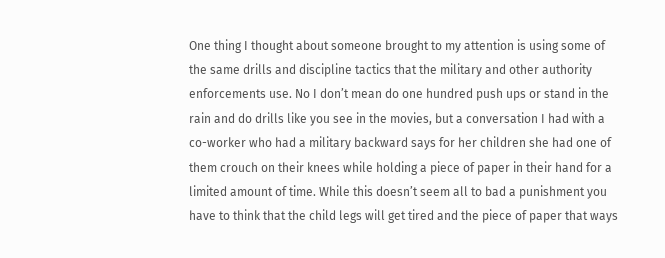One thing I thought about someone brought to my attention is using some of the same drills and discipline tactics that the military and other authority enforcements use. No I don’t mean do one hundred push ups or stand in the rain and do drills like you see in the movies, but a conversation I had with a co-worker who had a military backward says for her children she had one of them crouch on their knees while holding a piece of paper in their hand for a limited amount of time. While this doesn’t seem all to bad a punishment you have to think that the child legs will get tired and the piece of paper that ways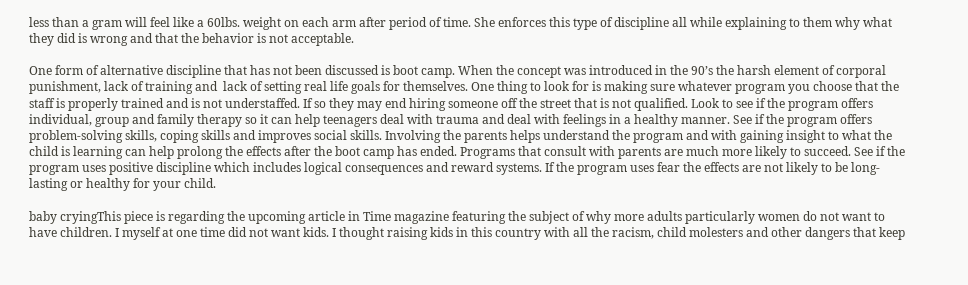less than a gram will feel like a 60lbs. weight on each arm after period of time. She enforces this type of discipline all while explaining to them why what they did is wrong and that the behavior is not acceptable.

One form of alternative discipline that has not been discussed is boot camp. When the concept was introduced in the 90’s the harsh element of corporal punishment, lack of training and  lack of setting real life goals for themselves. One thing to look for is making sure whatever program you choose that the staff is properly trained and is not understaffed. If so they may end hiring someone off the street that is not qualified. Look to see if the program offers individual, group and family therapy so it can help teenagers deal with trauma and deal with feelings in a healthy manner. See if the program offers problem-solving skills, coping skills and improves social skills. Involving the parents helps understand the program and with gaining insight to what the child is learning can help prolong the effects after the boot camp has ended. Programs that consult with parents are much more likely to succeed. See if the program uses positive discipline which includes logical consequences and reward systems. If the program uses fear the effects are not likely to be long-lasting or healthy for your child.

baby cryingThis piece is regarding the upcoming article in Time magazine featuring the subject of why more adults particularly women do not want to have children. I myself at one time did not want kids. I thought raising kids in this country with all the racism, child molesters and other dangers that keep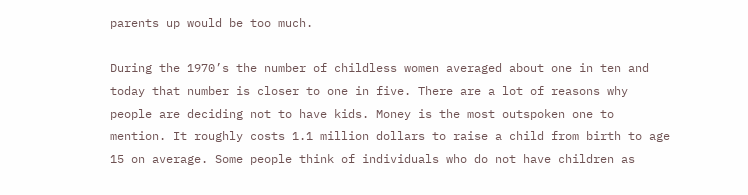parents up would be too much.

During the 1970’s the number of childless women averaged about one in ten and today that number is closer to one in five. There are a lot of reasons why people are deciding not to have kids. Money is the most outspoken one to mention. It roughly costs 1.1 million dollars to raise a child from birth to age 15 on average. Some people think of individuals who do not have children as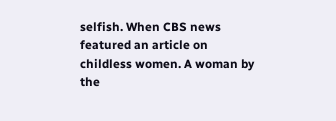selfish. When CBS news featured an article on childless women. A woman by the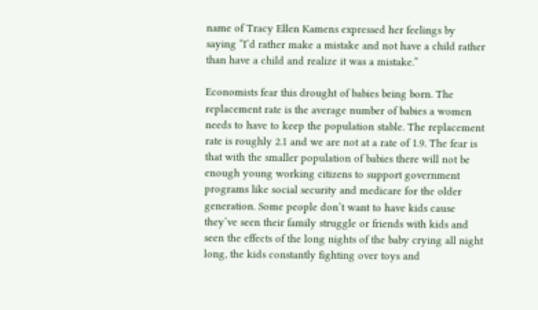name of Tracy Ellen Kamens expressed her feelings by saying “I’d rather make a mistake and not have a child rather than have a child and realize it was a mistake.”

Economists fear this drought of babies being born. The replacement rate is the average number of babies a women needs to have to keep the population stable. The replacement rate is roughly 2.1 and we are not at a rate of 1.9. The fear is that with the smaller population of babies there will not be enough young working citizens to support government programs like social security and medicare for the older generation. Some people don’t want to have kids cause they’ve seen their family struggle or friends with kids and seen the effects of the long nights of the baby crying all night long, the kids constantly fighting over toys and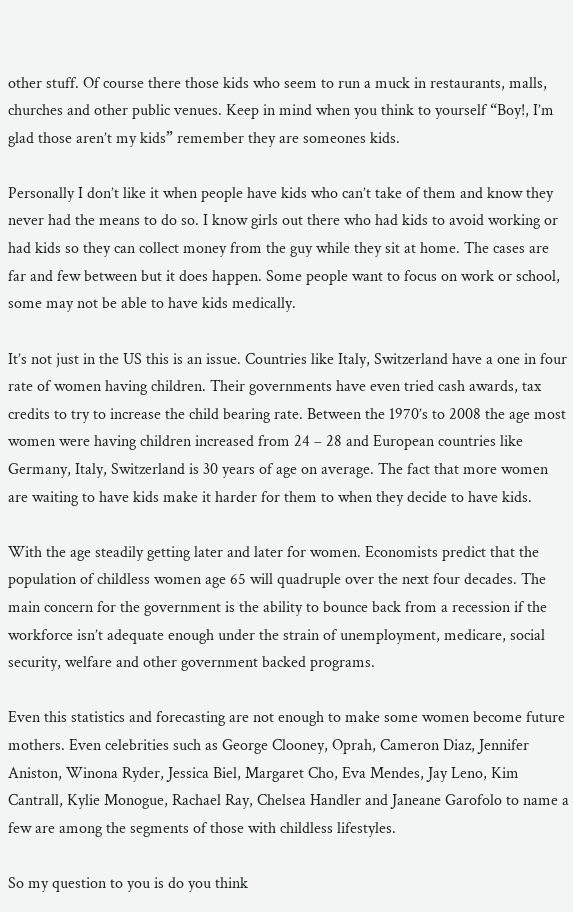other stuff. Of course there those kids who seem to run a muck in restaurants, malls, churches and other public venues. Keep in mind when you think to yourself “Boy!, I’m glad those aren’t my kids” remember they are someones kids.

Personally I don’t like it when people have kids who can’t take of them and know they never had the means to do so. I know girls out there who had kids to avoid working or had kids so they can collect money from the guy while they sit at home. The cases are far and few between but it does happen. Some people want to focus on work or school, some may not be able to have kids medically.

It’s not just in the US this is an issue. Countries like Italy, Switzerland have a one in four rate of women having children. Their governments have even tried cash awards, tax credits to try to increase the child bearing rate. Between the 1970’s to 2008 the age most women were having children increased from 24 – 28 and European countries like Germany, Italy, Switzerland is 30 years of age on average. The fact that more women are waiting to have kids make it harder for them to when they decide to have kids.

With the age steadily getting later and later for women. Economists predict that the population of childless women age 65 will quadruple over the next four decades. The main concern for the government is the ability to bounce back from a recession if the workforce isn’t adequate enough under the strain of unemployment, medicare, social security, welfare and other government backed programs.

Even this statistics and forecasting are not enough to make some women become future mothers. Even celebrities such as George Clooney, Oprah, Cameron Diaz, Jennifer Aniston, Winona Ryder, Jessica Biel, Margaret Cho, Eva Mendes, Jay Leno, Kim Cantrall, Kylie Monogue, Rachael Ray, Chelsea Handler and Janeane Garofolo to name a few are among the segments of those with childless lifestyles.

So my question to you is do you think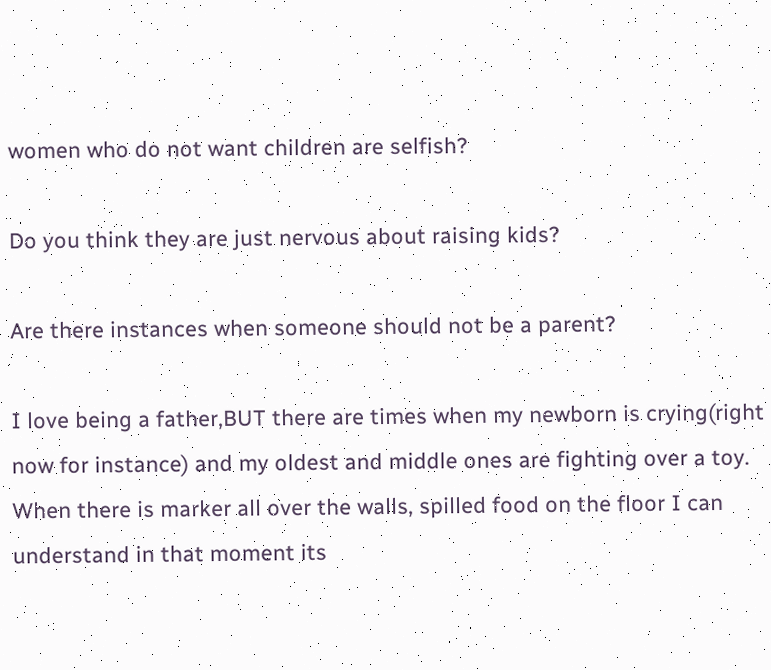women who do not want children are selfish?

Do you think they are just nervous about raising kids?

Are there instances when someone should not be a parent?

I love being a father,BUT there are times when my newborn is crying(right now for instance) and my oldest and middle ones are fighting over a toy. When there is marker all over the walls, spilled food on the floor I can understand in that moment its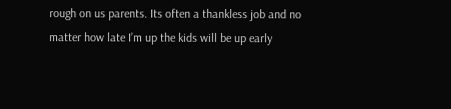rough on us parents. Its often a thankless job and no matter how late I’m up the kids will be up early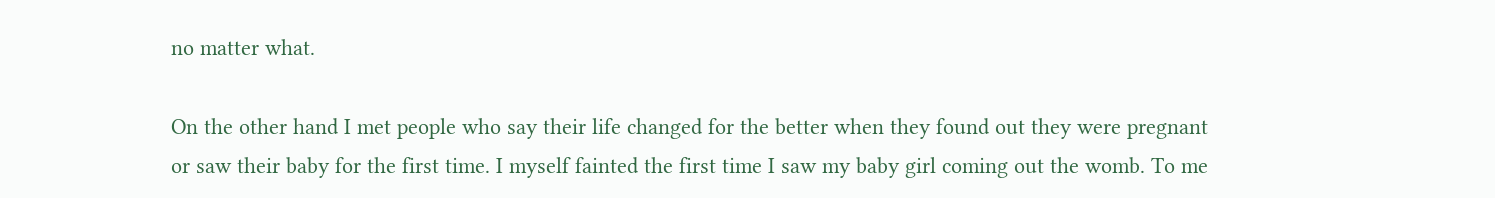no matter what.

On the other hand I met people who say their life changed for the better when they found out they were pregnant or saw their baby for the first time. I myself fainted the first time I saw my baby girl coming out the womb. To me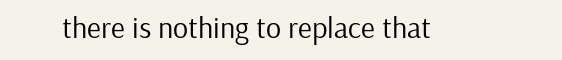there is nothing to replace that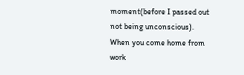moment(before I passed out not being unconscious). When you come home from work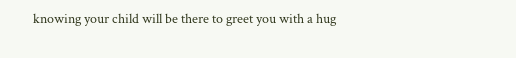knowing your child will be there to greet you with a hug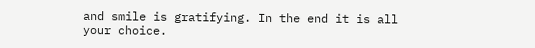and smile is gratifying. In the end it is all your choice.